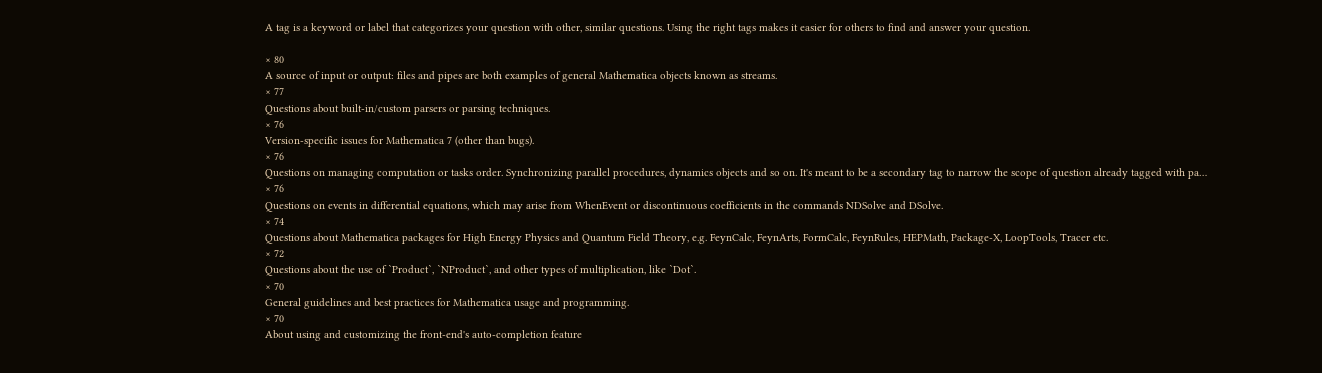A tag is a keyword or label that categorizes your question with other, similar questions. Using the right tags makes it easier for others to find and answer your question.

× 80
A source of input or output: files and pipes are both examples of general Mathematica objects known as streams.
× 77
Questions about built-in/custom parsers or parsing techniques.
× 76
Version-specific issues for Mathematica 7 (other than bugs).
× 76
Questions on managing computation or tasks order. Synchronizing parallel procedures, dynamics objects and so on. It's meant to be a secondary tag to narrow the scope of question already tagged with pa…
× 76
Questions on events in differential equations, which may arise from WhenEvent or discontinuous coefficients in the commands NDSolve and DSolve.
× 74
Questions about Mathematica packages for High Energy Physics and Quantum Field Theory, e.g. FeynCalc, FeynArts, FormCalc, FeynRules, HEPMath, Package-X, LoopTools, Tracer etc.
× 72
Questions about the use of `Product`, `NProduct`, and other types of multiplication, like `Dot`.
× 70
General guidelines and best practices for Mathematica usage and programming.
× 70
About using and customizing the front-end's auto-completion feature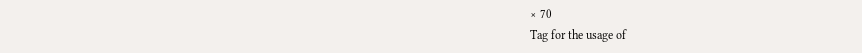× 70
Tag for the usage of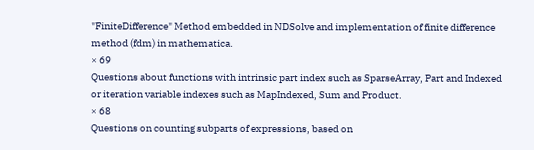"FiniteDifference" Method embedded in NDSolve and implementation of finite difference method (fdm) in mathematica.
× 69
Questions about functions with intrinsic part index such as SparseArray, Part and Indexed or iteration variable indexes such as MapIndexed, Sum and Product.
× 68
Questions on counting subparts of expressions, based on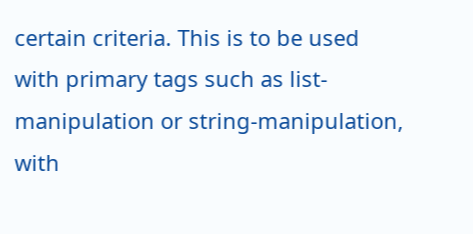certain criteria. This is to be used with primary tags such as list-manipulation or string-manipulation, with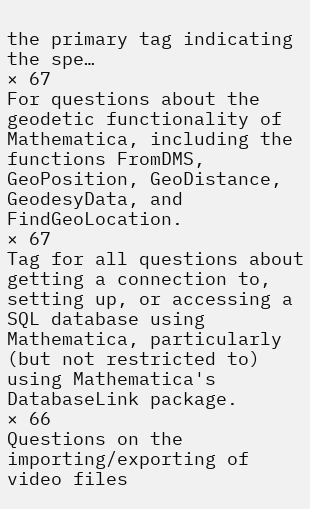the primary tag indicating the spe…
× 67
For questions about the geodetic functionality of Mathematica, including the functions FromDMS, GeoPosition, GeoDistance, GeodesyData, and FindGeoLocation.
× 67
Tag for all questions about getting a connection to, setting up, or accessing a SQL database using Mathematica, particularly (but not restricted to) using Mathematica's DatabaseLink package.
× 66
Questions on the importing/exporting of video files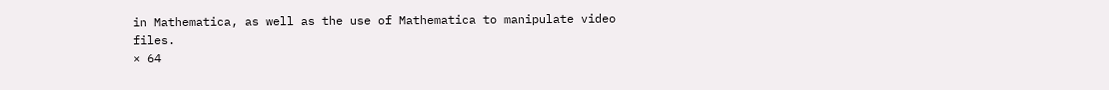in Mathematica, as well as the use of Mathematica to manipulate video files.
× 64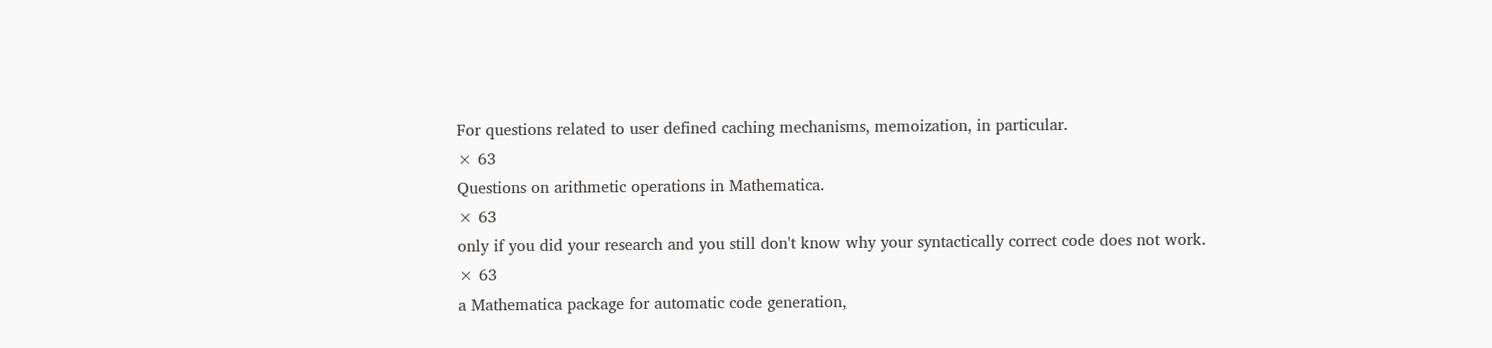For questions related to user defined caching mechanisms, memoization, in particular.
× 63
Questions on arithmetic operations in Mathematica.
× 63
only if you did your research and you still don't know why your syntactically correct code does not work.
× 63
a Mathematica package for automatic code generation,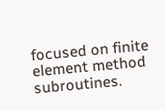focused on finite element method subroutines.